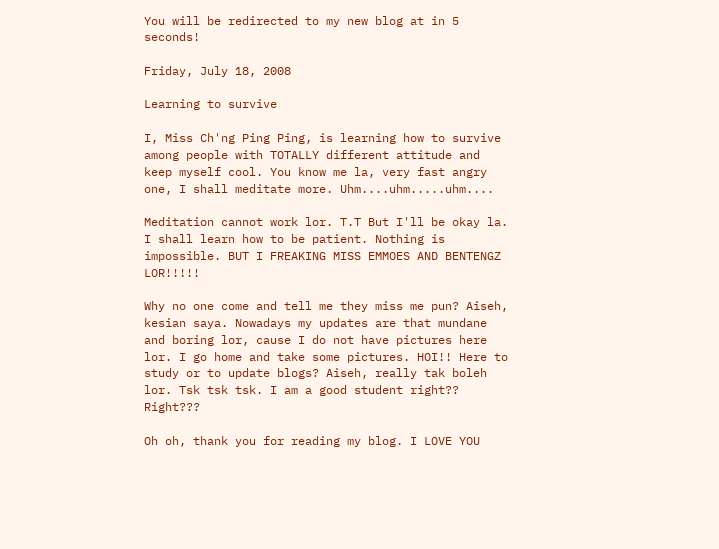You will be redirected to my new blog at in 5 seconds!

Friday, July 18, 2008

Learning to survive

I, Miss Ch'ng Ping Ping, is learning how to survive among people with TOTALLY different attitude and keep myself cool. You know me la, very fast angry one, I shall meditate more. Uhm....uhm.....uhm....

Meditation cannot work lor. T.T But I'll be okay la. I shall learn how to be patient. Nothing is impossible. BUT I FREAKING MISS EMMOES AND BENTENGZ LOR!!!!!

Why no one come and tell me they miss me pun? Aiseh, kesian saya. Nowadays my updates are that mundane and boring lor, cause I do not have pictures here lor. I go home and take some pictures. HOI!! Here to study or to update blogs? Aiseh, really tak boleh lor. Tsk tsk tsk. I am a good student right?? Right???

Oh oh, thank you for reading my blog. I LOVE YOU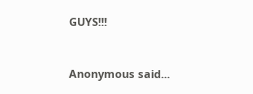GUYS!!!


Anonymous said...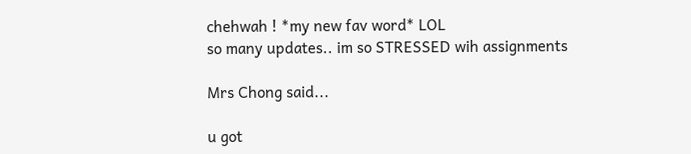chehwah ! *my new fav word* LOL
so many updates.. im so STRESSED wih assignments

Mrs Chong said...

u got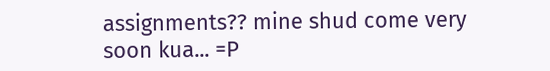assignments?? mine shud come very soon kua... =P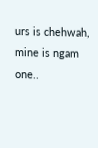urs is chehwah, mine is ngam one..